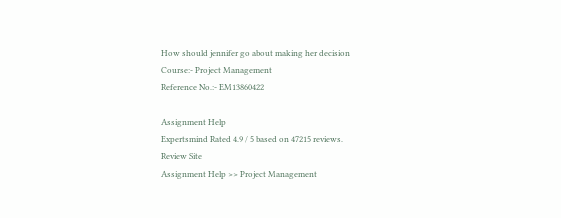How should jennifer go about making her decision
Course:- Project Management
Reference No.:- EM13860422

Assignment Help
Expertsmind Rated 4.9 / 5 based on 47215 reviews.
Review Site
Assignment Help >> Project Management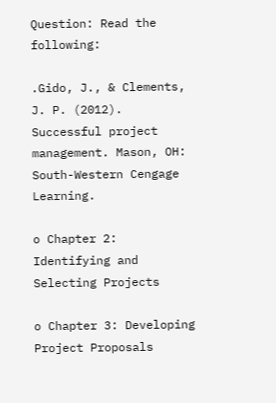Question: Read the following:

.Gido, J., & Clements, J. P. (2012). Successful project management. Mason, OH: South-Western Cengage Learning.

o Chapter 2: Identifying and Selecting Projects

o Chapter 3: Developing Project Proposals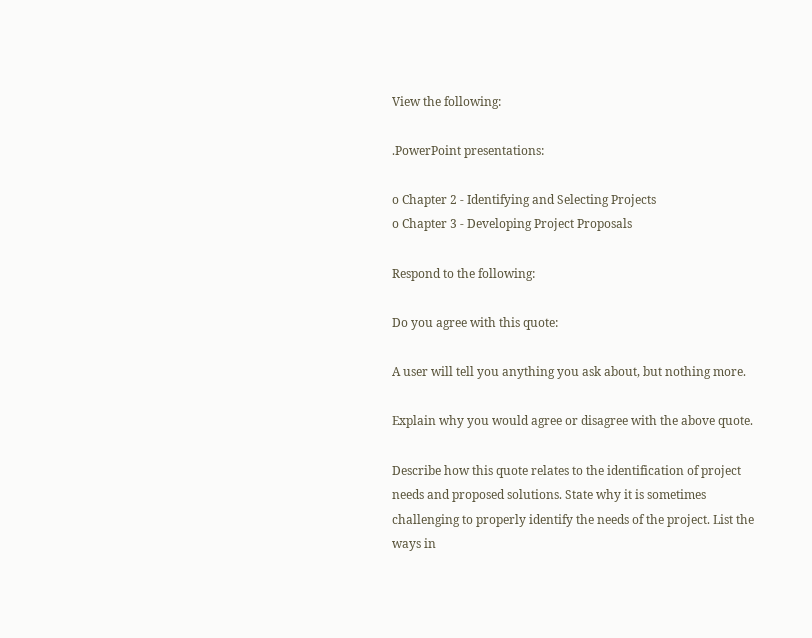View the following:

.PowerPoint presentations:

o Chapter 2 - Identifying and Selecting Projects
o Chapter 3 - Developing Project Proposals

Respond to the following:

Do you agree with this quote:

A user will tell you anything you ask about, but nothing more.

Explain why you would agree or disagree with the above quote.

Describe how this quote relates to the identification of project needs and proposed solutions. State why it is sometimes challenging to properly identify the needs of the project. List the ways in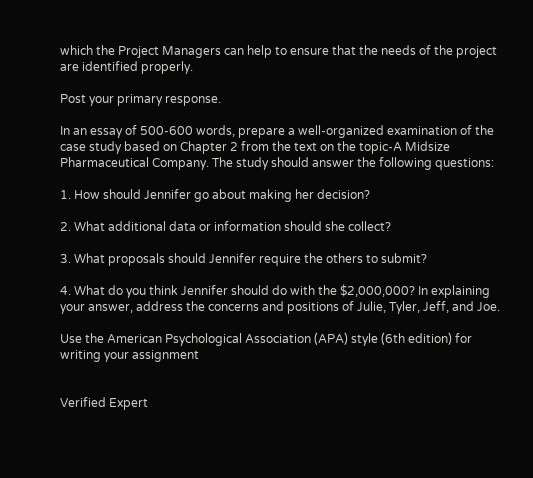which the Project Managers can help to ensure that the needs of the project are identified properly.

Post your primary response.

In an essay of 500-600 words, prepare a well-organized examination of the case study based on Chapter 2 from the text on the topic-A Midsize Pharmaceutical Company. The study should answer the following questions:

1. How should Jennifer go about making her decision?

2. What additional data or information should she collect?

3. What proposals should Jennifer require the others to submit?

4. What do you think Jennifer should do with the $2,000,000? In explaining your answer, address the concerns and positions of Julie, Tyler, Jeff, and Joe.

Use the American Psychological Association (APA) style (6th edition) for writing your assignment


Verified Expert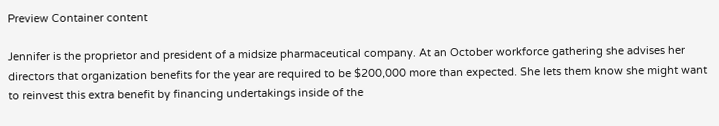Preview Container content

Jennifer is the proprietor and president of a midsize pharmaceutical company. At an October workforce gathering she advises her directors that organization benefits for the year are required to be $200,000 more than expected. She lets them know she might want to reinvest this extra benefit by financing undertakings inside of the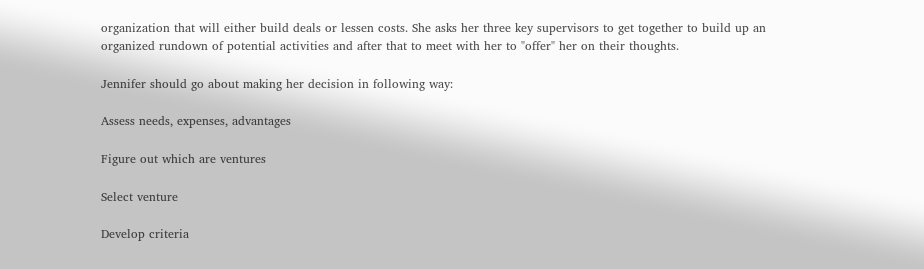organization that will either build deals or lessen costs. She asks her three key supervisors to get together to build up an organized rundown of potential activities and after that to meet with her to "offer" her on their thoughts.

Jennifer should go about making her decision in following way:

Assess needs, expenses, advantages

Figure out which are ventures

Select venture

Develop criteria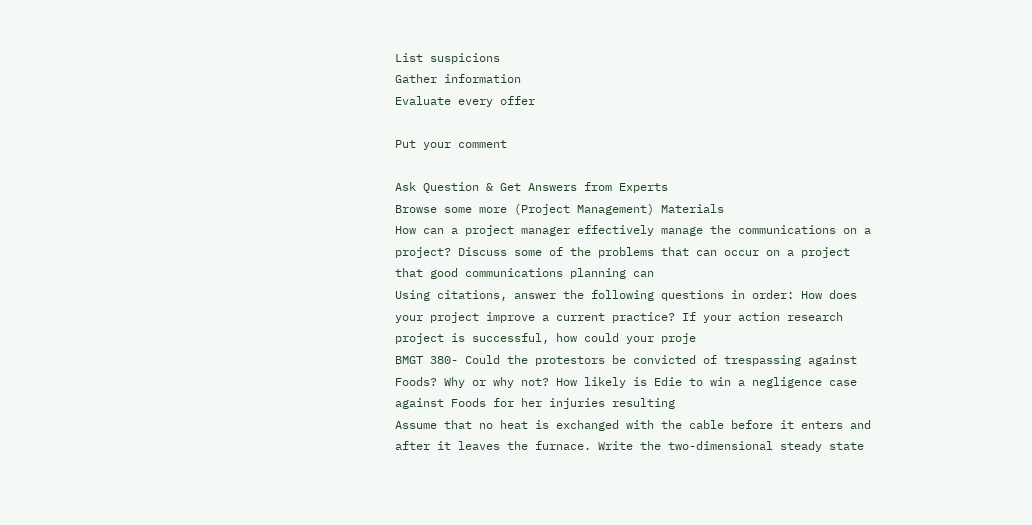List suspicions
Gather information
Evaluate every offer

Put your comment

Ask Question & Get Answers from Experts
Browse some more (Project Management) Materials
How can a project manager effectively manage the communications on a project? Discuss some of the problems that can occur on a project that good communications planning can
Using citations, answer the following questions in order: How does your project improve a current practice? If your action research project is successful, how could your proje
BMGT 380- Could the protestors be convicted of trespassing against Foods? Why or why not? How likely is Edie to win a negligence case against Foods for her injuries resulting
Assume that no heat is exchanged with the cable before it enters and after it leaves the furnace. Write the two-dimensional steady state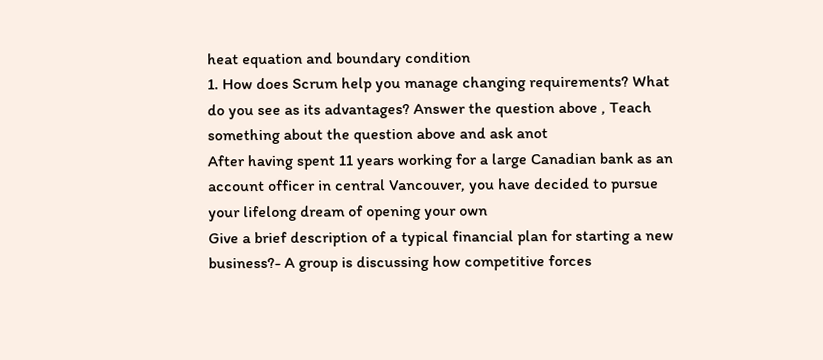heat equation and boundary condition
1. How does Scrum help you manage changing requirements? What do you see as its advantages? Answer the question above , Teach something about the question above and ask anot
After having spent 11 years working for a large Canadian bank as an account officer in central Vancouver, you have decided to pursue your lifelong dream of opening your own
Give a brief description of a typical financial plan for starting a new business?- A group is discussing how competitive forces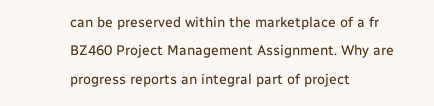can be preserved within the marketplace of a fr
BZ460 Project Management Assignment. Why are progress reports an integral part of project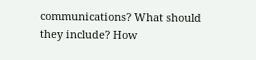communications? What should they include? How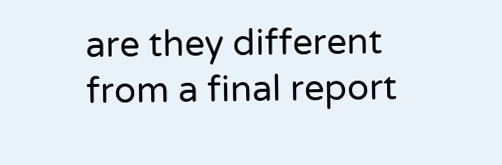are they different from a final report